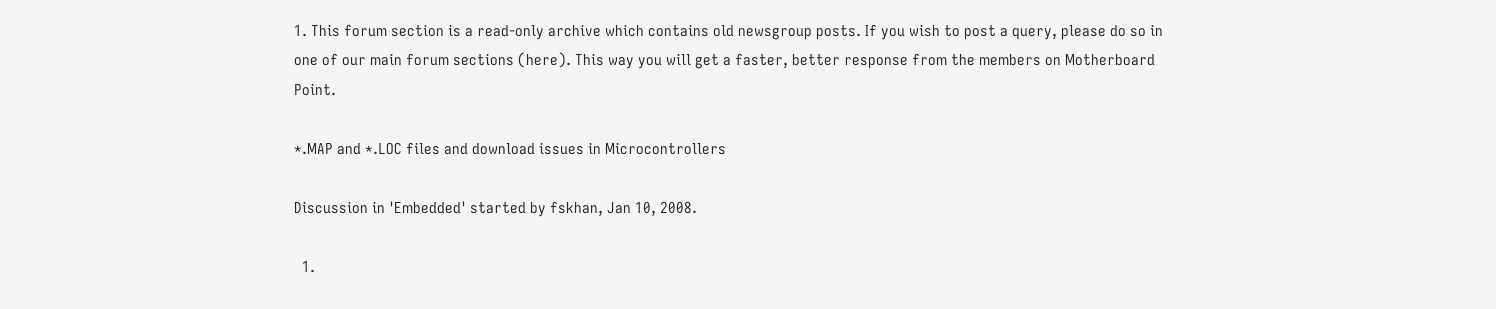1. This forum section is a read-only archive which contains old newsgroup posts. If you wish to post a query, please do so in one of our main forum sections (here). This way you will get a faster, better response from the members on Motherboard Point.

*.MAP and *.LOC files and download issues in Microcontrollers

Discussion in 'Embedded' started by fskhan, Jan 10, 2008.

  1.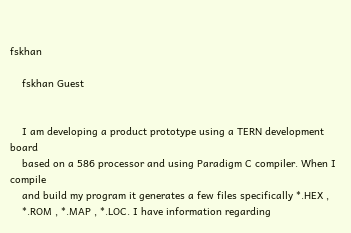fskhan

    fskhan Guest


    I am developing a product prototype using a TERN development board
    based on a 586 processor and using Paradigm C compiler. When I compile
    and build my program it generates a few files specifically *.HEX ,
    *.ROM , *.MAP , *.LOC. I have information regarding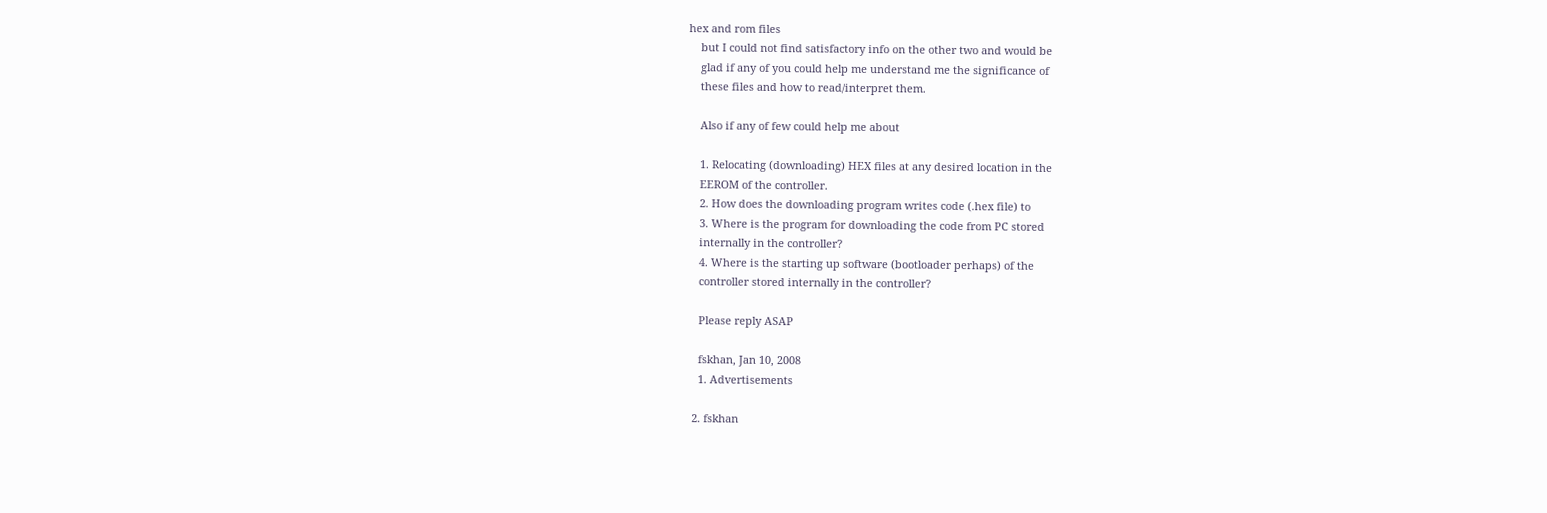hex and rom files
    but I could not find satisfactory info on the other two and would be
    glad if any of you could help me understand me the significance of
    these files and how to read/interpret them.

    Also if any of few could help me about

    1. Relocating (downloading) HEX files at any desired location in the
    EEROM of the controller.
    2. How does the downloading program writes code (.hex file) to
    3. Where is the program for downloading the code from PC stored
    internally in the controller?
    4. Where is the starting up software (bootloader perhaps) of the
    controller stored internally in the controller?

    Please reply ASAP

    fskhan, Jan 10, 2008
    1. Advertisements

  2. fskhan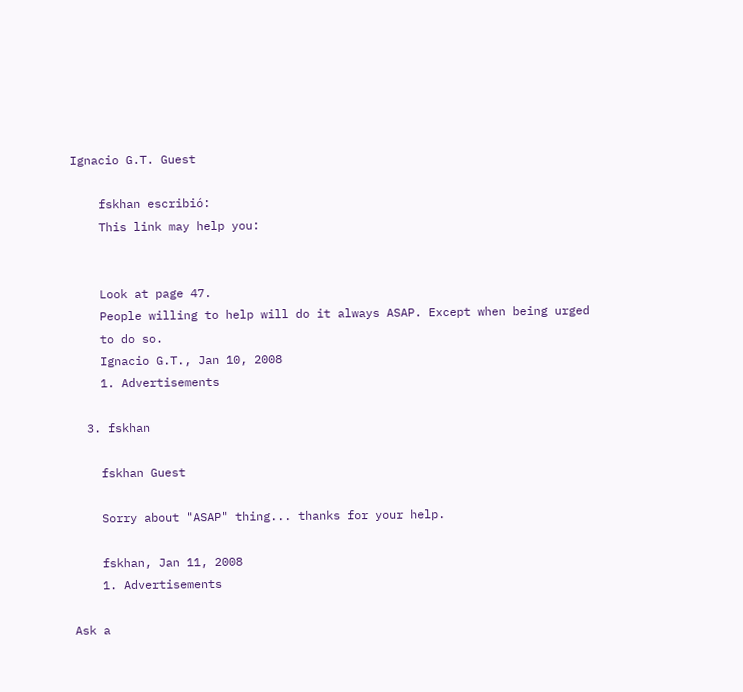Ignacio G.T. Guest

    fskhan escribió:
    This link may help you:


    Look at page 47.
    People willing to help will do it always ASAP. Except when being urged
    to do so.
    Ignacio G.T., Jan 10, 2008
    1. Advertisements

  3. fskhan

    fskhan Guest

    Sorry about "ASAP" thing... thanks for your help.

    fskhan, Jan 11, 2008
    1. Advertisements

Ask a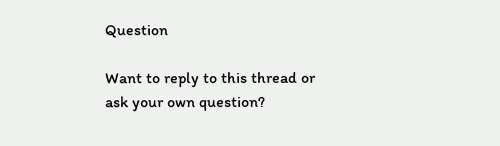Question

Want to reply to this thread or ask your own question?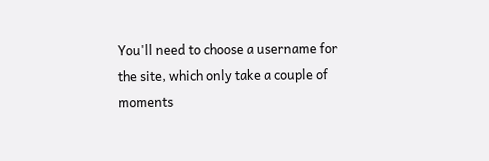You'll need to choose a username for the site, which only take a couple of moments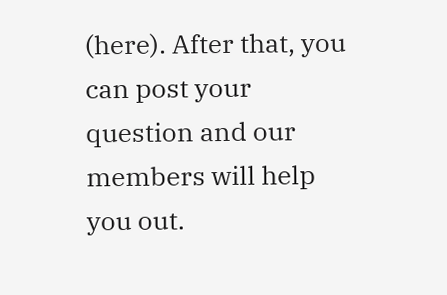(here). After that, you can post your question and our members will help you out.